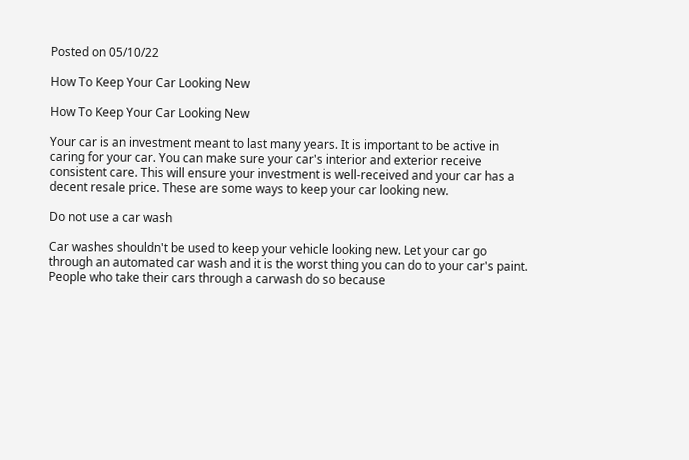Posted on 05/10/22

How To Keep Your Car Looking New

How To Keep Your Car Looking New

Your car is an investment meant to last many years. It is important to be active in caring for your car. You can make sure your car's interior and exterior receive consistent care. This will ensure your investment is well-received and your car has a decent resale price. These are some ways to keep your car looking new.

Do not use a car wash

Car washes shouldn't be used to keep your vehicle looking new. Let your car go through an automated car wash and it is the worst thing you can do to your car's paint. People who take their cars through a carwash do so because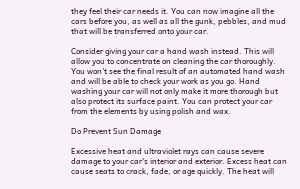they feel their car needs it. You can now imagine all the cars before you, as well as all the gunk, pebbles, and mud that will be transferred onto your car.

Consider giving your car a hand wash instead. This will allow you to concentrate on cleaning the car thoroughly. You won't see the final result of an automated hand wash and will be able to check your work as you go. Hand washing your car will not only make it more thorough but also protect its surface paint. You can protect your car from the elements by using polish and wax.

Do Prevent Sun Damage

Excessive heat and ultraviolet rays can cause severe damage to your car's interior and exterior. Excess heat can cause seats to crack, fade, or age quickly. The heat will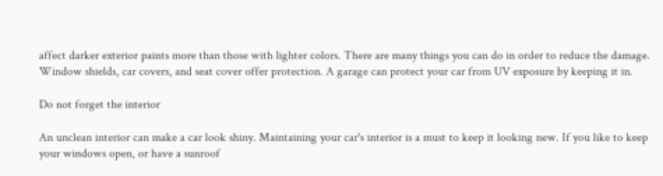affect darker exterior paints more than those with lighter colors. There are many things you can do in order to reduce the damage. Window shields, car covers, and seat cover offer protection. A garage can protect your car from UV exposure by keeping it in.

Do not forget the interior

An unclean interior can make a car look shiny. Maintaining your car's interior is a must to keep it looking new. If you like to keep your windows open, or have a sunroof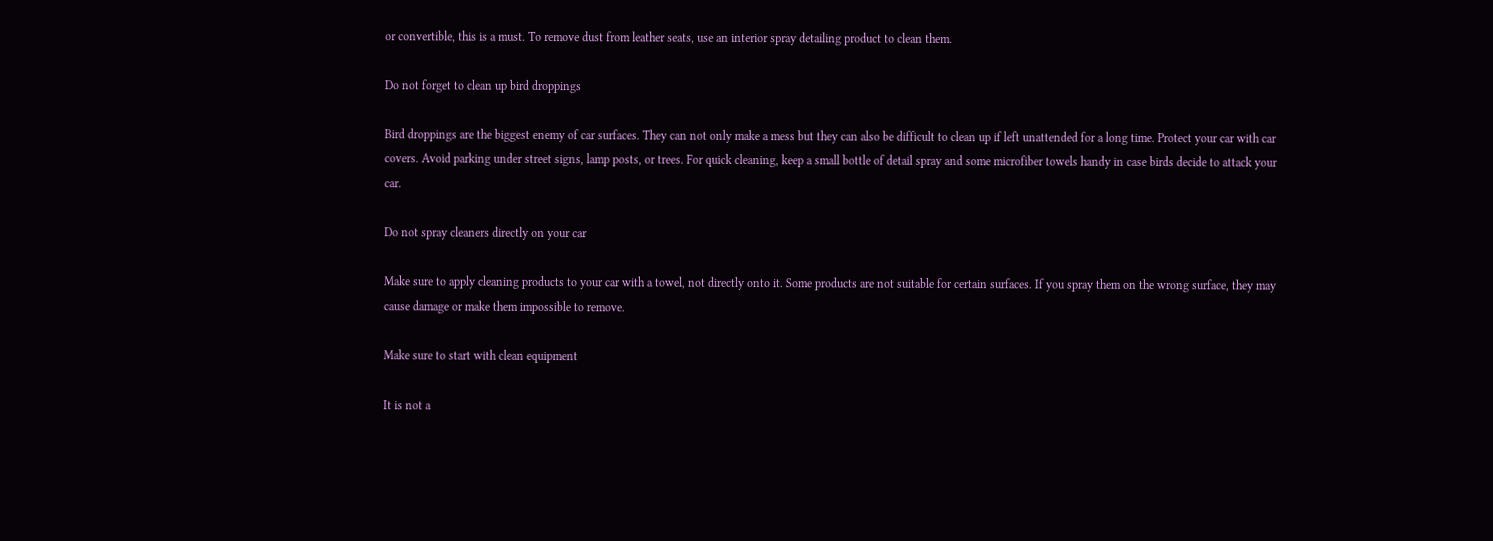or convertible, this is a must. To remove dust from leather seats, use an interior spray detailing product to clean them.

Do not forget to clean up bird droppings

Bird droppings are the biggest enemy of car surfaces. They can not only make a mess but they can also be difficult to clean up if left unattended for a long time. Protect your car with car covers. Avoid parking under street signs, lamp posts, or trees. For quick cleaning, keep a small bottle of detail spray and some microfiber towels handy in case birds decide to attack your car.

Do not spray cleaners directly on your car

Make sure to apply cleaning products to your car with a towel, not directly onto it. Some products are not suitable for certain surfaces. If you spray them on the wrong surface, they may cause damage or make them impossible to remove.

Make sure to start with clean equipment

It is not a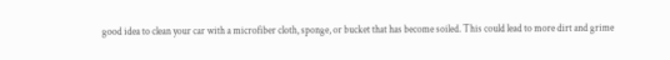good idea to clean your car with a microfiber cloth, sponge, or bucket that has become soiled. This could lead to more dirt and grime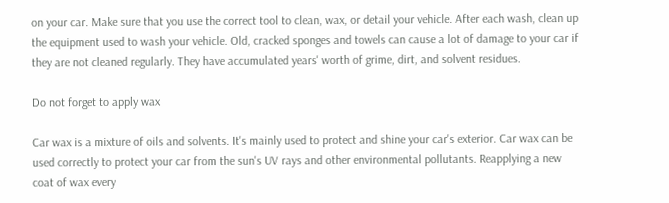on your car. Make sure that you use the correct tool to clean, wax, or detail your vehicle. After each wash, clean up the equipment used to wash your vehicle. Old, cracked sponges and towels can cause a lot of damage to your car if they are not cleaned regularly. They have accumulated years' worth of grime, dirt, and solvent residues.

Do not forget to apply wax

Car wax is a mixture of oils and solvents. It's mainly used to protect and shine your car's exterior. Car wax can be used correctly to protect your car from the sun's UV rays and other environmental pollutants. Reapplying a new coat of wax every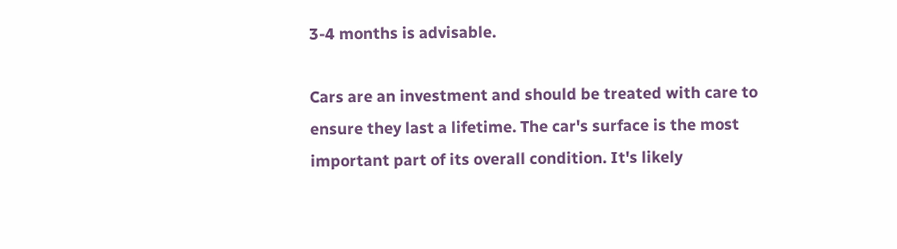3-4 months is advisable.

Cars are an investment and should be treated with care to ensure they last a lifetime. The car's surface is the most important part of its overall condition. It's likely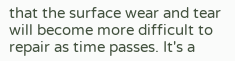that the surface wear and tear will become more difficult to repair as time passes. It's a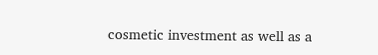cosmetic investment as well as a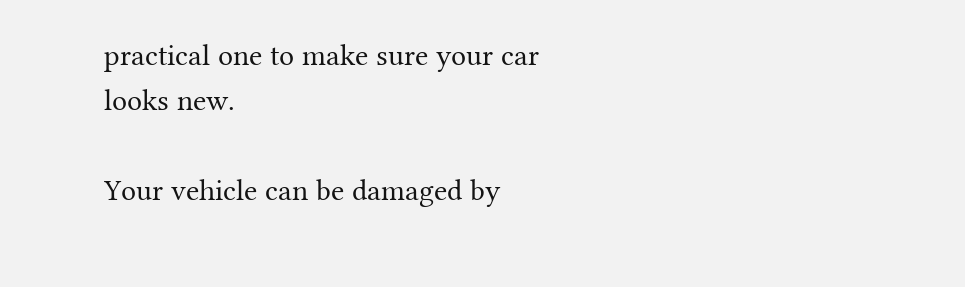practical one to make sure your car looks new.

Your vehicle can be damaged by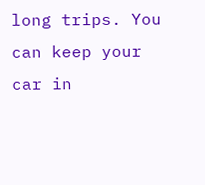long trips. You can keep your car in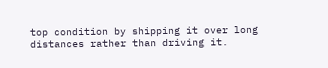top condition by shipping it over long distances rather than driving it.